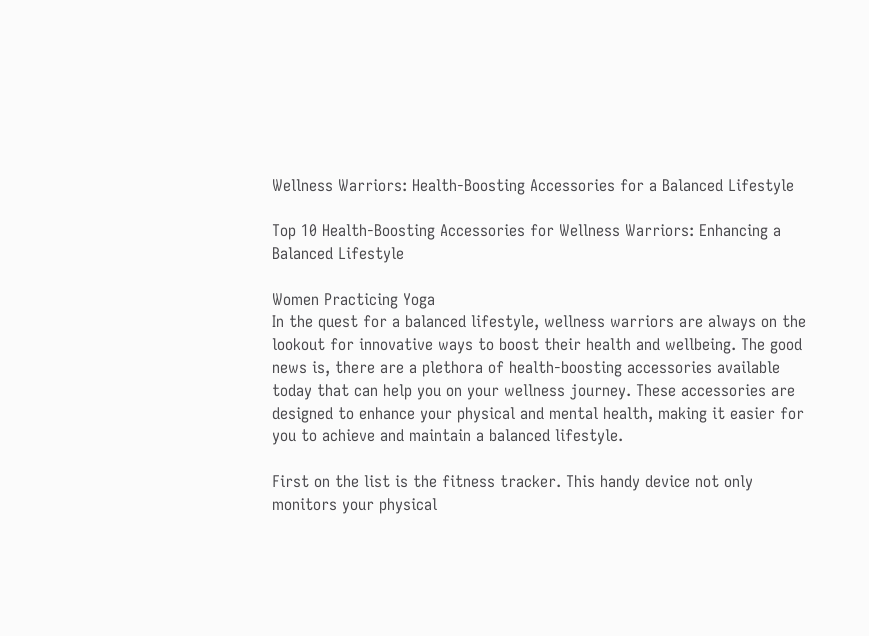Wellness Warriors: Health-Boosting Accessories for a Balanced Lifestyle

Top 10 Health-Boosting Accessories for Wellness Warriors: Enhancing a Balanced Lifestyle

Women Practicing Yoga
In the quest for a balanced lifestyle, wellness warriors are always on the lookout for innovative ways to boost their health and wellbeing. The good news is, there are a plethora of health-boosting accessories available today that can help you on your wellness journey. These accessories are designed to enhance your physical and mental health, making it easier for you to achieve and maintain a balanced lifestyle.

First on the list is the fitness tracker. This handy device not only monitors your physical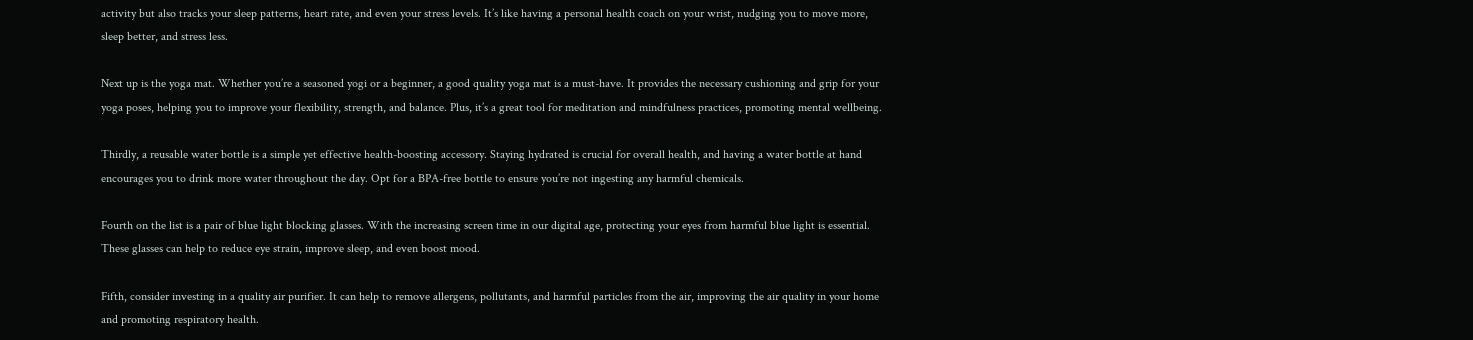activity but also tracks your sleep patterns, heart rate, and even your stress levels. It’s like having a personal health coach on your wrist, nudging you to move more, sleep better, and stress less.

Next up is the yoga mat. Whether you’re a seasoned yogi or a beginner, a good quality yoga mat is a must-have. It provides the necessary cushioning and grip for your yoga poses, helping you to improve your flexibility, strength, and balance. Plus, it’s a great tool for meditation and mindfulness practices, promoting mental wellbeing.

Thirdly, a reusable water bottle is a simple yet effective health-boosting accessory. Staying hydrated is crucial for overall health, and having a water bottle at hand encourages you to drink more water throughout the day. Opt for a BPA-free bottle to ensure you’re not ingesting any harmful chemicals.

Fourth on the list is a pair of blue light blocking glasses. With the increasing screen time in our digital age, protecting your eyes from harmful blue light is essential. These glasses can help to reduce eye strain, improve sleep, and even boost mood.

Fifth, consider investing in a quality air purifier. It can help to remove allergens, pollutants, and harmful particles from the air, improving the air quality in your home and promoting respiratory health.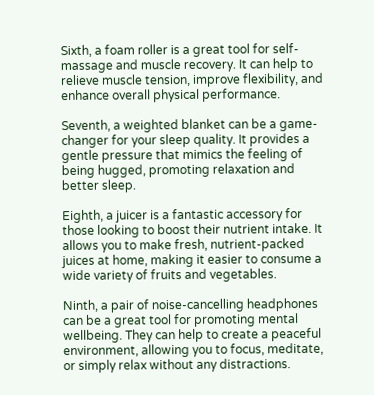Sixth, a foam roller is a great tool for self-massage and muscle recovery. It can help to relieve muscle tension, improve flexibility, and enhance overall physical performance.

Seventh, a weighted blanket can be a game-changer for your sleep quality. It provides a gentle pressure that mimics the feeling of being hugged, promoting relaxation and better sleep.

Eighth, a juicer is a fantastic accessory for those looking to boost their nutrient intake. It allows you to make fresh, nutrient-packed juices at home, making it easier to consume a wide variety of fruits and vegetables.

Ninth, a pair of noise-cancelling headphones can be a great tool for promoting mental wellbeing. They can help to create a peaceful environment, allowing you to focus, meditate, or simply relax without any distractions.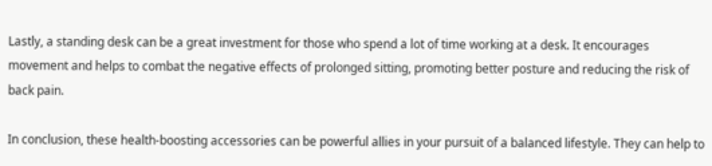Lastly, a standing desk can be a great investment for those who spend a lot of time working at a desk. It encourages movement and helps to combat the negative effects of prolonged sitting, promoting better posture and reducing the risk of back pain.

In conclusion, these health-boosting accessories can be powerful allies in your pursuit of a balanced lifestyle. They can help to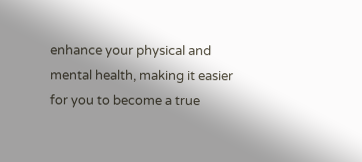enhance your physical and mental health, making it easier for you to become a true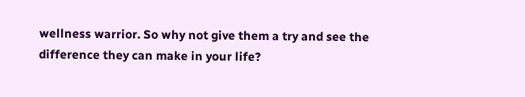wellness warrior. So why not give them a try and see the difference they can make in your life?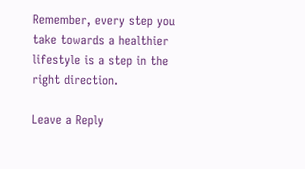Remember, every step you take towards a healthier lifestyle is a step in the right direction.

Leave a Reply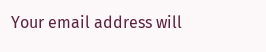Your email address will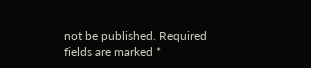not be published. Required fields are marked *